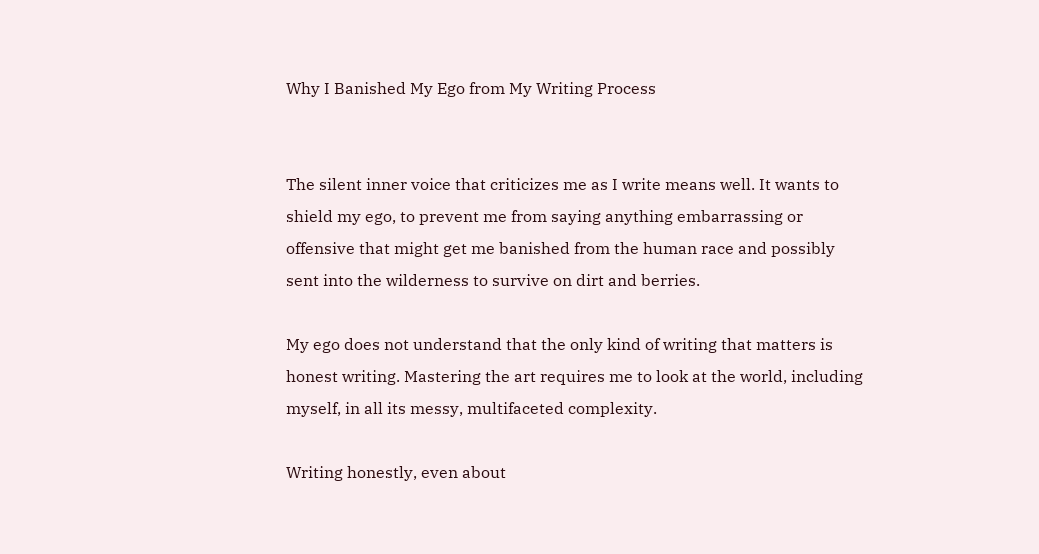Why I Banished My Ego from My Writing Process


The silent inner voice that criticizes me as I write means well. It wants to shield my ego, to prevent me from saying anything embarrassing or offensive that might get me banished from the human race and possibly sent into the wilderness to survive on dirt and berries.

My ego does not understand that the only kind of writing that matters is honest writing. Mastering the art requires me to look at the world, including myself, in all its messy, multifaceted complexity.

Writing honestly, even about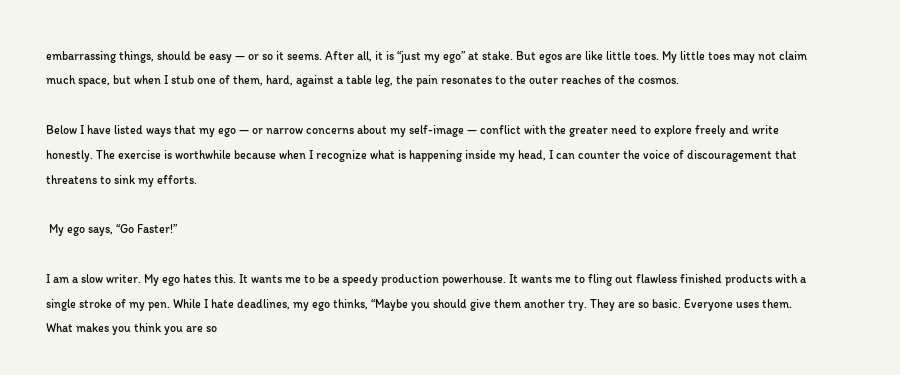embarrassing things, should be easy — or so it seems. After all, it is “just my ego” at stake. But egos are like little toes. My little toes may not claim much space, but when I stub one of them, hard, against a table leg, the pain resonates to the outer reaches of the cosmos.

Below I have listed ways that my ego — or narrow concerns about my self-image — conflict with the greater need to explore freely and write honestly. The exercise is worthwhile because when I recognize what is happening inside my head, I can counter the voice of discouragement that threatens to sink my efforts.

 My ego says, “Go Faster!”

I am a slow writer. My ego hates this. It wants me to be a speedy production powerhouse. It wants me to fling out flawless finished products with a single stroke of my pen. While I hate deadlines, my ego thinks, “Maybe you should give them another try. They are so basic. Everyone uses them. What makes you think you are so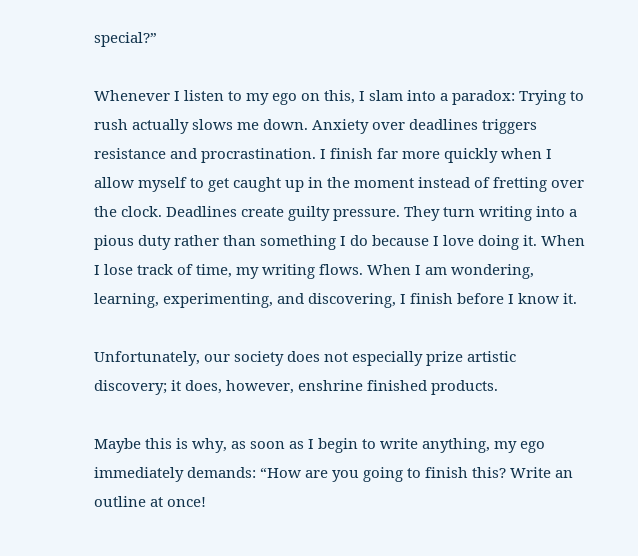special?”

Whenever I listen to my ego on this, I slam into a paradox: Trying to rush actually slows me down. Anxiety over deadlines triggers resistance and procrastination. I finish far more quickly when I allow myself to get caught up in the moment instead of fretting over the clock. Deadlines create guilty pressure. They turn writing into a pious duty rather than something I do because I love doing it. When I lose track of time, my writing flows. When I am wondering, learning, experimenting, and discovering, I finish before I know it.

Unfortunately, our society does not especially prize artistic discovery; it does, however, enshrine finished products.

Maybe this is why, as soon as I begin to write anything, my ego immediately demands: “How are you going to finish this? Write an outline at once!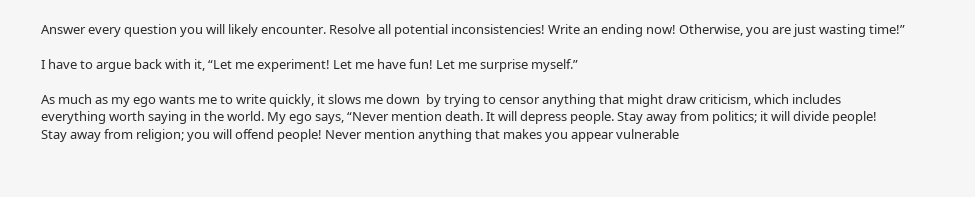Answer every question you will likely encounter. Resolve all potential inconsistencies! Write an ending now! Otherwise, you are just wasting time!”

I have to argue back with it, “Let me experiment! Let me have fun! Let me surprise myself.”

As much as my ego wants me to write quickly, it slows me down  by trying to censor anything that might draw criticism, which includes everything worth saying in the world. My ego says, “Never mention death. It will depress people. Stay away from politics; it will divide people! Stay away from religion; you will offend people! Never mention anything that makes you appear vulnerable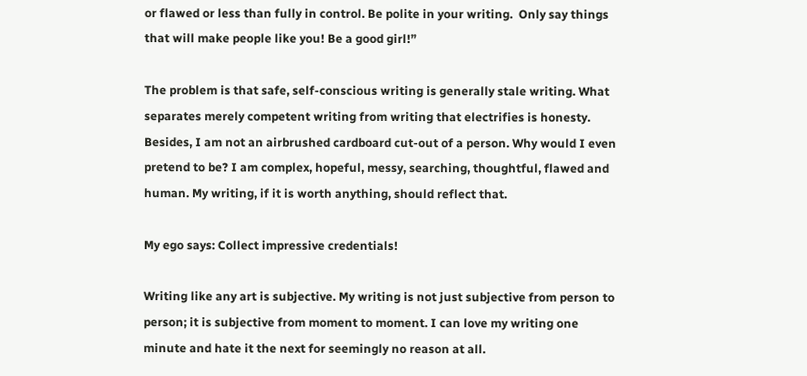or flawed or less than fully in control. Be polite in your writing.  Only say things that will make people like you! Be a good girl!”

The problem is that safe, self-conscious writing is generally stale writing. What separates merely competent writing from writing that electrifies is honesty. Besides, I am not an airbrushed cardboard cut-out of a person. Why would I even pretend to be? I am complex, hopeful, messy, searching, thoughtful, flawed and human. My writing, if it is worth anything, should reflect that.

My ego says: Collect impressive credentials!

Writing like any art is subjective. My writing is not just subjective from person to person; it is subjective from moment to moment. I can love my writing one minute and hate it the next for seemingly no reason at all.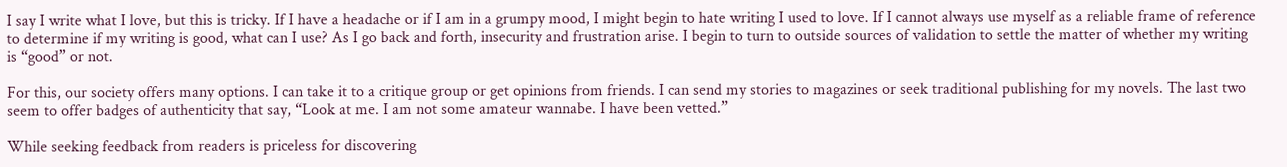I say I write what I love, but this is tricky. If I have a headache or if I am in a grumpy mood, I might begin to hate writing I used to love. If I cannot always use myself as a reliable frame of reference to determine if my writing is good, what can I use? As I go back and forth, insecurity and frustration arise. I begin to turn to outside sources of validation to settle the matter of whether my writing is “good” or not.

For this, our society offers many options. I can take it to a critique group or get opinions from friends. I can send my stories to magazines or seek traditional publishing for my novels. The last two seem to offer badges of authenticity that say, “Look at me. I am not some amateur wannabe. I have been vetted.”

While seeking feedback from readers is priceless for discovering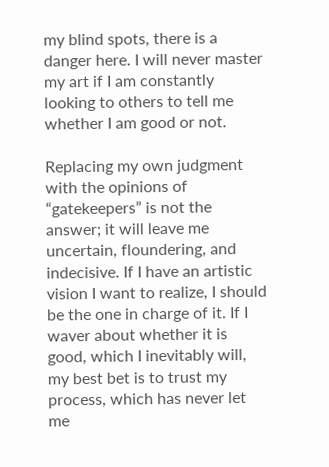my blind spots, there is a danger here. I will never master my art if I am constantly looking to others to tell me whether I am good or not.

Replacing my own judgment with the opinions of “gatekeepers” is not the answer; it will leave me uncertain, floundering, and indecisive. If I have an artistic vision I want to realize, I should be the one in charge of it. If I waver about whether it is good, which I inevitably will, my best bet is to trust my process, which has never let me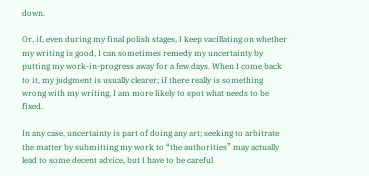down.

Or, if, even during my final polish stages, I keep vacillating on whether my writing is good, I can sometimes remedy my uncertainty by putting my work-in-progress away for a few days. When I come back to it, my judgment is usually clearer; if there really is something wrong with my writing, I am more likely to spot what needs to be fixed.

In any case, uncertainty is part of doing any art; seeking to arbitrate the matter by submitting my work to “the authorities” may actually lead to some decent advice, but I have to be careful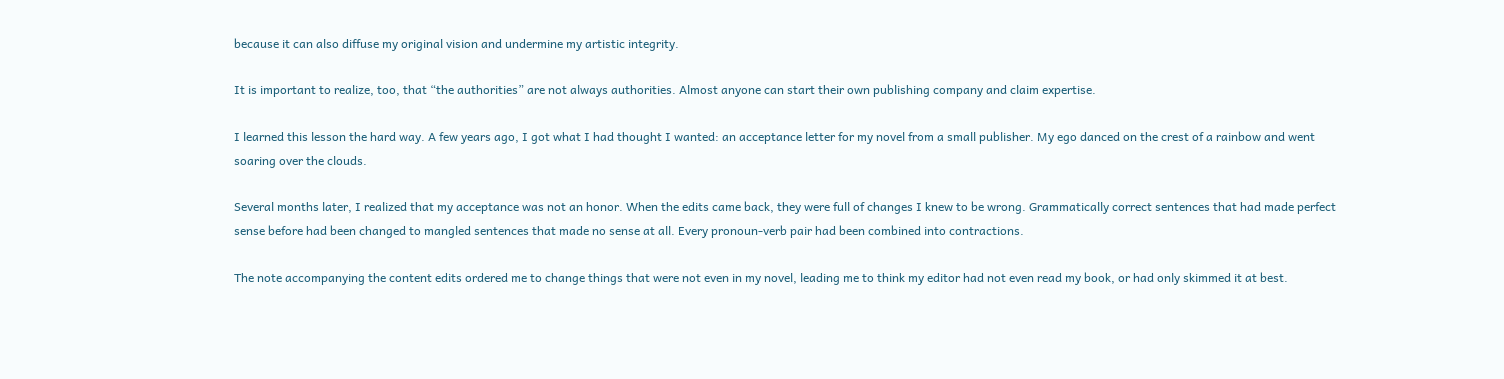because it can also diffuse my original vision and undermine my artistic integrity.

It is important to realize, too, that “the authorities” are not always authorities. Almost anyone can start their own publishing company and claim expertise.

I learned this lesson the hard way. A few years ago, I got what I had thought I wanted: an acceptance letter for my novel from a small publisher. My ego danced on the crest of a rainbow and went soaring over the clouds.

Several months later, I realized that my acceptance was not an honor. When the edits came back, they were full of changes I knew to be wrong. Grammatically correct sentences that had made perfect sense before had been changed to mangled sentences that made no sense at all. Every pronoun-verb pair had been combined into contractions.

The note accompanying the content edits ordered me to change things that were not even in my novel, leading me to think my editor had not even read my book, or had only skimmed it at best.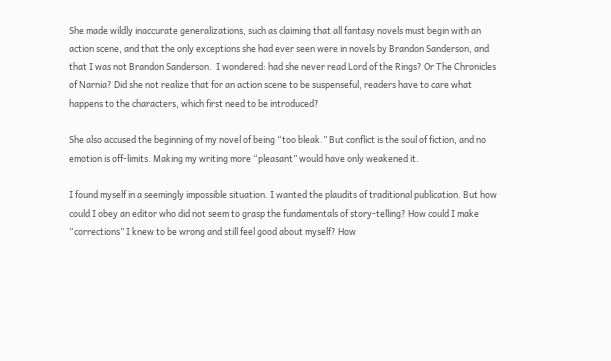She made wildly inaccurate generalizations, such as claiming that all fantasy novels must begin with an action scene, and that the only exceptions she had ever seen were in novels by Brandon Sanderson, and that I was not Brandon Sanderson.  I wondered: had she never read Lord of the Rings? Or The Chronicles of Narnia? Did she not realize that for an action scene to be suspenseful, readers have to care what happens to the characters, which first need to be introduced?

She also accused the beginning of my novel of being “too bleak.” But conflict is the soul of fiction, and no emotion is off-limits. Making my writing more “pleasant” would have only weakened it.

I found myself in a seemingly impossible situation. I wanted the plaudits of traditional publication. But how could I obey an editor who did not seem to grasp the fundamentals of story-telling? How could I make “corrections” I knew to be wrong and still feel good about myself? How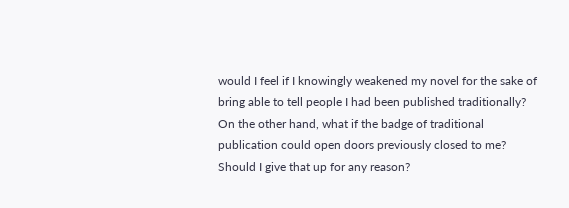would I feel if I knowingly weakened my novel for the sake of bring able to tell people I had been published traditionally? On the other hand, what if the badge of traditional publication could open doors previously closed to me? Should I give that up for any reason?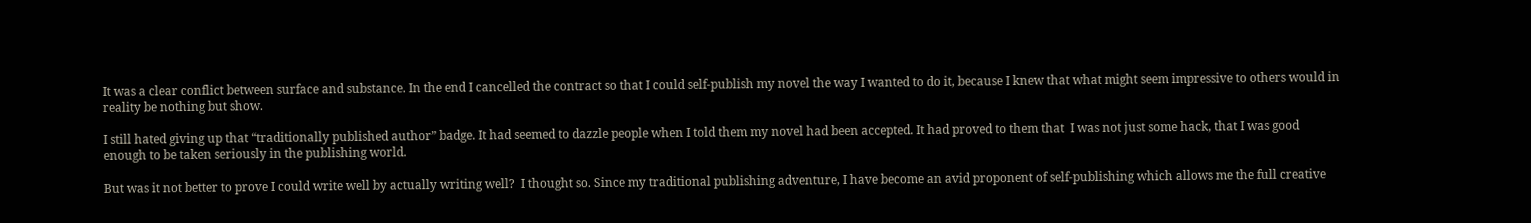It was a clear conflict between surface and substance. In the end I cancelled the contract so that I could self-publish my novel the way I wanted to do it, because I knew that what might seem impressive to others would in reality be nothing but show.

I still hated giving up that “traditionally published author” badge. It had seemed to dazzle people when I told them my novel had been accepted. It had proved to them that  I was not just some hack, that I was good enough to be taken seriously in the publishing world.

But was it not better to prove I could write well by actually writing well?  I thought so. Since my traditional publishing adventure, I have become an avid proponent of self-publishing which allows me the full creative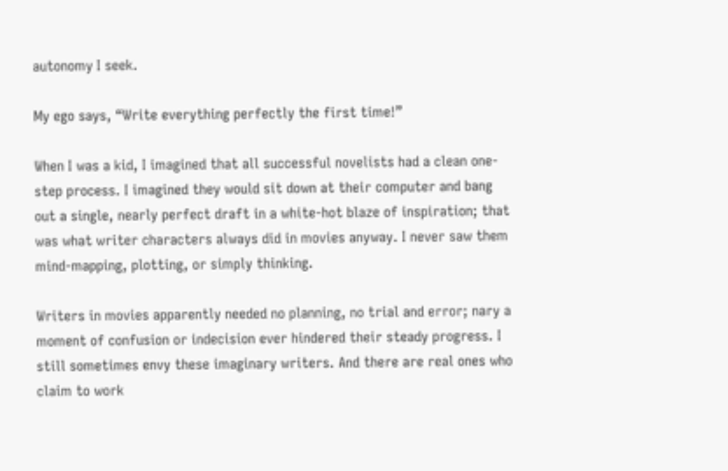autonomy I seek.

My ego says, “Write everything perfectly the first time!”

When I was a kid, I imagined that all successful novelists had a clean one-step process. I imagined they would sit down at their computer and bang out a single, nearly perfect draft in a white-hot blaze of inspiration; that was what writer characters always did in movies anyway. I never saw them mind-mapping, plotting, or simply thinking.

Writers in movies apparently needed no planning, no trial and error; nary a moment of confusion or indecision ever hindered their steady progress. I still sometimes envy these imaginary writers. And there are real ones who claim to work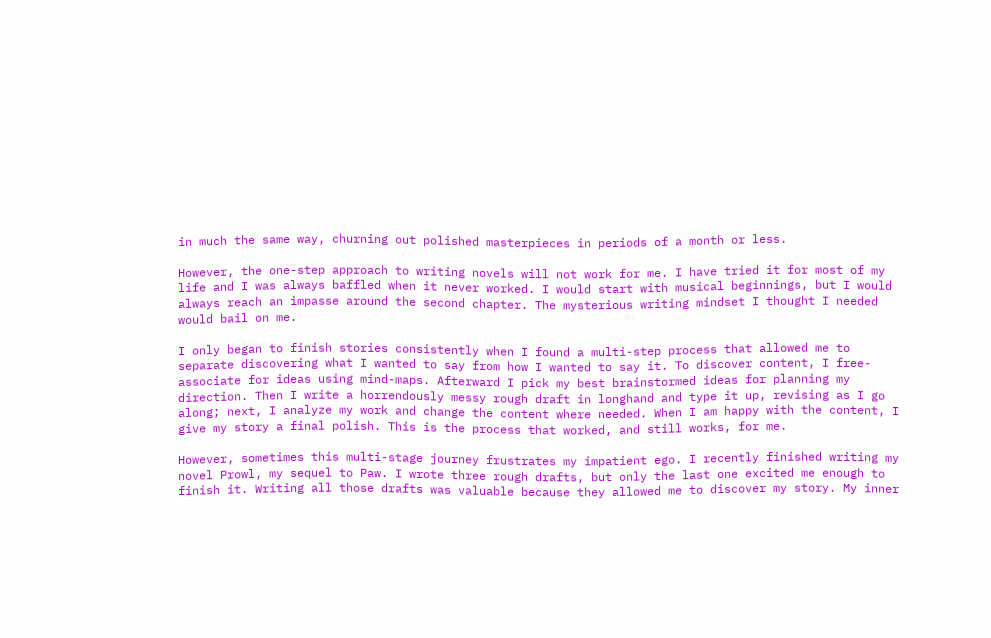in much the same way, churning out polished masterpieces in periods of a month or less.

However, the one-step approach to writing novels will not work for me. I have tried it for most of my life and I was always baffled when it never worked. I would start with musical beginnings, but I would always reach an impasse around the second chapter. The mysterious writing mindset I thought I needed would bail on me.

I only began to finish stories consistently when I found a multi-step process that allowed me to separate discovering what I wanted to say from how I wanted to say it. To discover content, I free-associate for ideas using mind-maps. Afterward I pick my best brainstormed ideas for planning my direction. Then I write a horrendously messy rough draft in longhand and type it up, revising as I go along; next, I analyze my work and change the content where needed. When I am happy with the content, I give my story a final polish. This is the process that worked, and still works, for me.

However, sometimes this multi-stage journey frustrates my impatient ego. I recently finished writing my novel Prowl, my sequel to Paw. I wrote three rough drafts, but only the last one excited me enough to finish it. Writing all those drafts was valuable because they allowed me to discover my story. My inner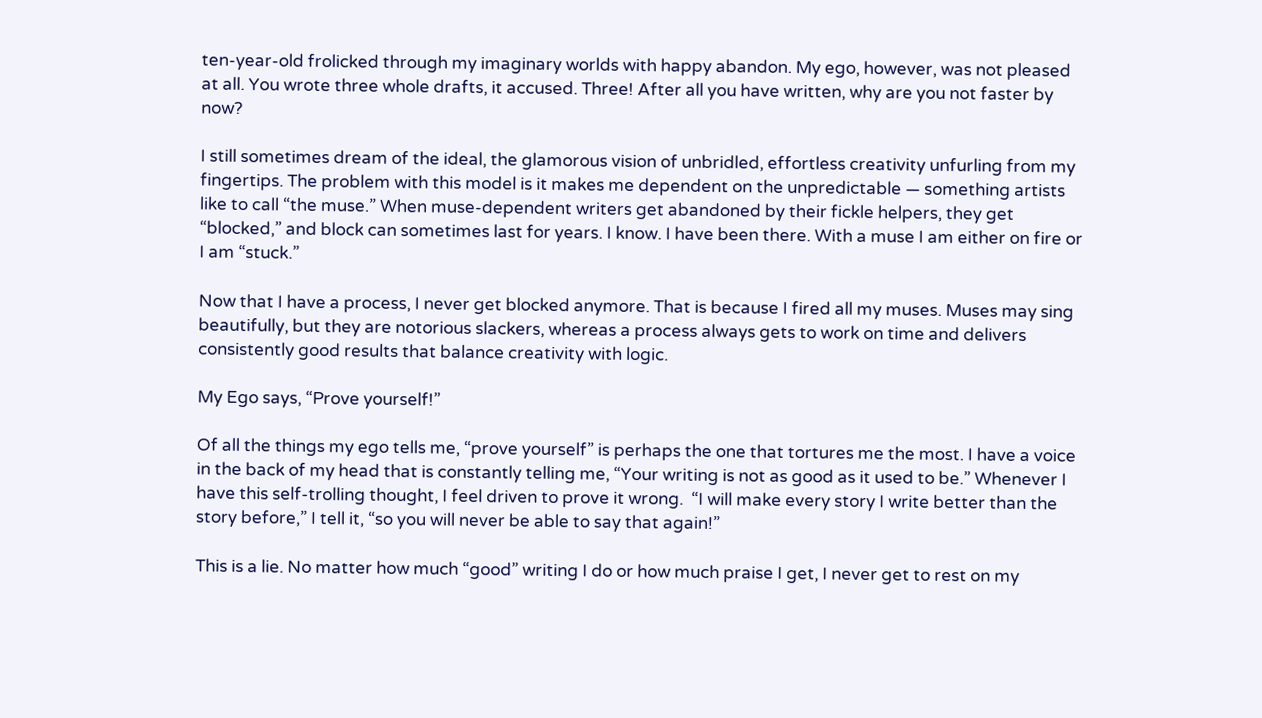ten-year-old frolicked through my imaginary worlds with happy abandon. My ego, however, was not pleased at all. You wrote three whole drafts, it accused. Three! After all you have written, why are you not faster by now?

I still sometimes dream of the ideal, the glamorous vision of unbridled, effortless creativity unfurling from my fingertips. The problem with this model is it makes me dependent on the unpredictable — something artists like to call “the muse.” When muse-dependent writers get abandoned by their fickle helpers, they get “blocked,” and block can sometimes last for years. I know. I have been there. With a muse I am either on fire or I am “stuck.”

Now that I have a process, I never get blocked anymore. That is because I fired all my muses. Muses may sing beautifully, but they are notorious slackers, whereas a process always gets to work on time and delivers consistently good results that balance creativity with logic.

My Ego says, “Prove yourself!”

Of all the things my ego tells me, “prove yourself” is perhaps the one that tortures me the most. I have a voice in the back of my head that is constantly telling me, “Your writing is not as good as it used to be.” Whenever I have this self-trolling thought, I feel driven to prove it wrong.  “I will make every story I write better than the story before,” I tell it, “so you will never be able to say that again!”

This is a lie. No matter how much “good” writing I do or how much praise I get, I never get to rest on my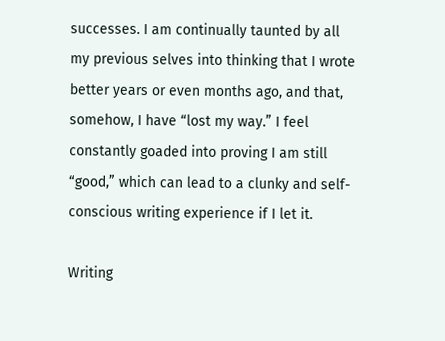successes. I am continually taunted by all my previous selves into thinking that I wrote better years or even months ago, and that, somehow, I have “lost my way.” I feel constantly goaded into proving I am still “good,” which can lead to a clunky and self-conscious writing experience if I let it.

Writing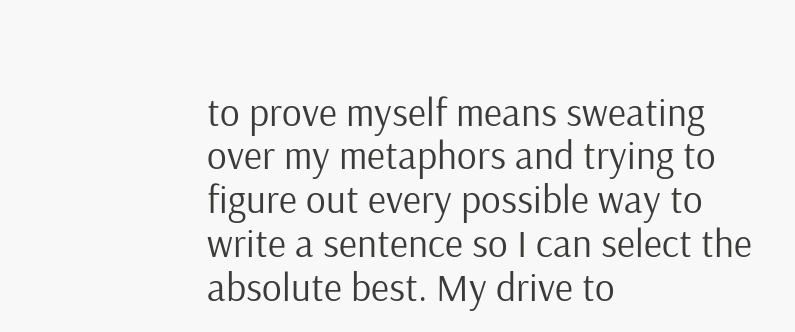to prove myself means sweating over my metaphors and trying to figure out every possible way to write a sentence so I can select the absolute best. My drive to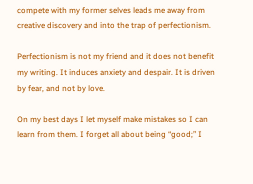compete with my former selves leads me away from creative discovery and into the trap of perfectionism.

Perfectionism is not my friend and it does not benefit my writing. It induces anxiety and despair. It is driven by fear, and not by love.

On my best days I let myself make mistakes so I can learn from them. I forget all about being “good;” I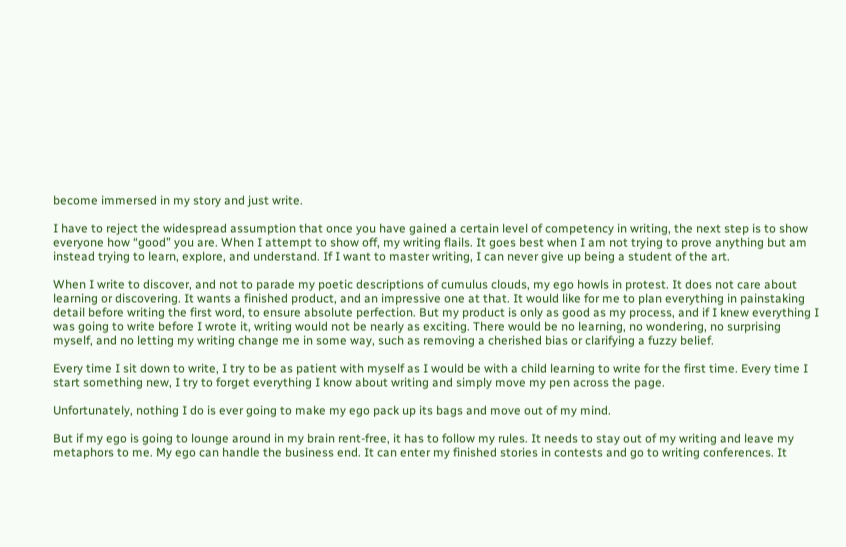become immersed in my story and just write.

I have to reject the widespread assumption that once you have gained a certain level of competency in writing, the next step is to show everyone how “good” you are. When I attempt to show off, my writing flails. It goes best when I am not trying to prove anything but am instead trying to learn, explore, and understand. If I want to master writing, I can never give up being a student of the art.

When I write to discover, and not to parade my poetic descriptions of cumulus clouds, my ego howls in protest. It does not care about learning or discovering. It wants a finished product, and an impressive one at that. It would like for me to plan everything in painstaking detail before writing the first word, to ensure absolute perfection. But my product is only as good as my process, and if I knew everything I was going to write before I wrote it, writing would not be nearly as exciting. There would be no learning, no wondering, no surprising myself, and no letting my writing change me in some way, such as removing a cherished bias or clarifying a fuzzy belief.

Every time I sit down to write, I try to be as patient with myself as I would be with a child learning to write for the first time. Every time I start something new, I try to forget everything I know about writing and simply move my pen across the page.

Unfortunately, nothing I do is ever going to make my ego pack up its bags and move out of my mind.

But if my ego is going to lounge around in my brain rent-free, it has to follow my rules. It needs to stay out of my writing and leave my metaphors to me. My ego can handle the business end. It can enter my finished stories in contests and go to writing conferences. It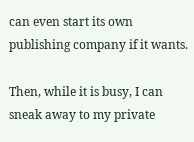can even start its own publishing company if it wants.

Then, while it is busy, I can sneak away to my private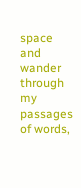space and wander through my passages of words,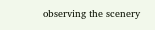observing the scenery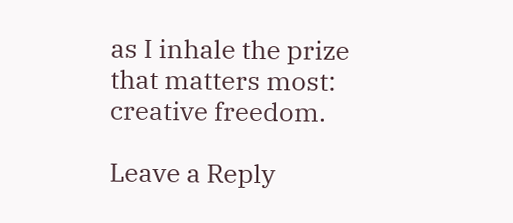as I inhale the prize that matters most:  creative freedom.

Leave a Reply